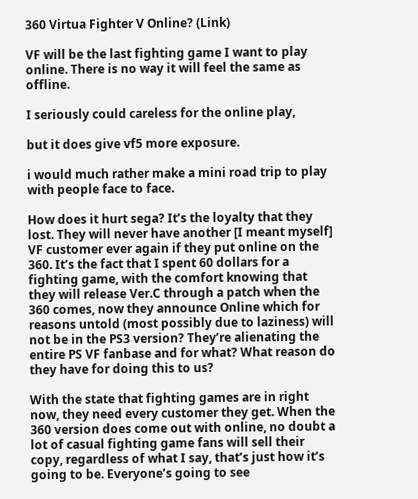360 Virtua Fighter V Online? (Link)

VF will be the last fighting game I want to play online. There is no way it will feel the same as offline.

I seriously could careless for the online play,

but it does give vf5 more exposure.

i would much rather make a mini road trip to play with people face to face.

How does it hurt sega? It’s the loyalty that they lost. They will never have another [I meant myself] VF customer ever again if they put online on the 360. It’s the fact that I spent 60 dollars for a fighting game, with the comfort knowing that they will release Ver.C through a patch when the 360 comes, now they announce Online which for reasons untold (most possibly due to laziness) will not be in the PS3 version? They’re alienating the entire PS VF fanbase and for what? What reason do they have for doing this to us?

With the state that fighting games are in right now, they need every customer they get. When the 360 version does come out with online, no doubt a lot of casual fighting game fans will sell their copy, regardless of what I say, that’s just how it’s going to be. Everyone’s going to see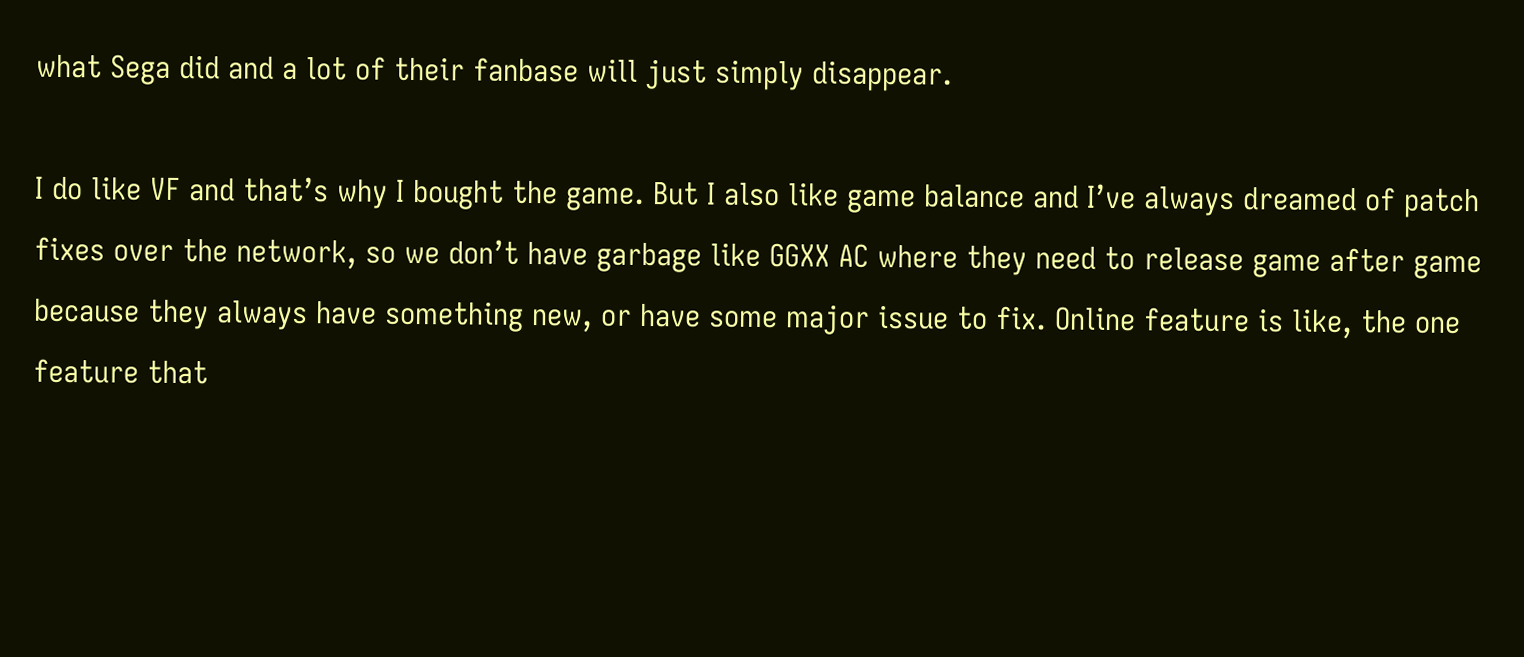what Sega did and a lot of their fanbase will just simply disappear.

I do like VF and that’s why I bought the game. But I also like game balance and I’ve always dreamed of patch fixes over the network, so we don’t have garbage like GGXX AC where they need to release game after game because they always have something new, or have some major issue to fix. Online feature is like, the one feature that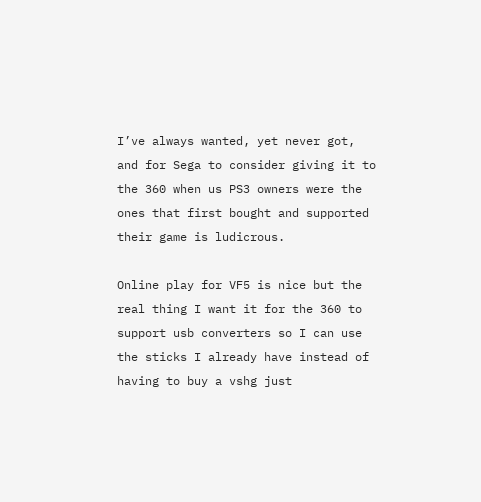I’ve always wanted, yet never got, and for Sega to consider giving it to the 360 when us PS3 owners were the ones that first bought and supported their game is ludicrous.

Online play for VF5 is nice but the real thing I want it for the 360 to support usb converters so I can use the sticks I already have instead of having to buy a vshg just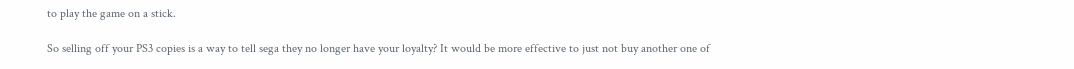to play the game on a stick.

So selling off your PS3 copies is a way to tell sega they no longer have your loyalty? It would be more effective to just not buy another one of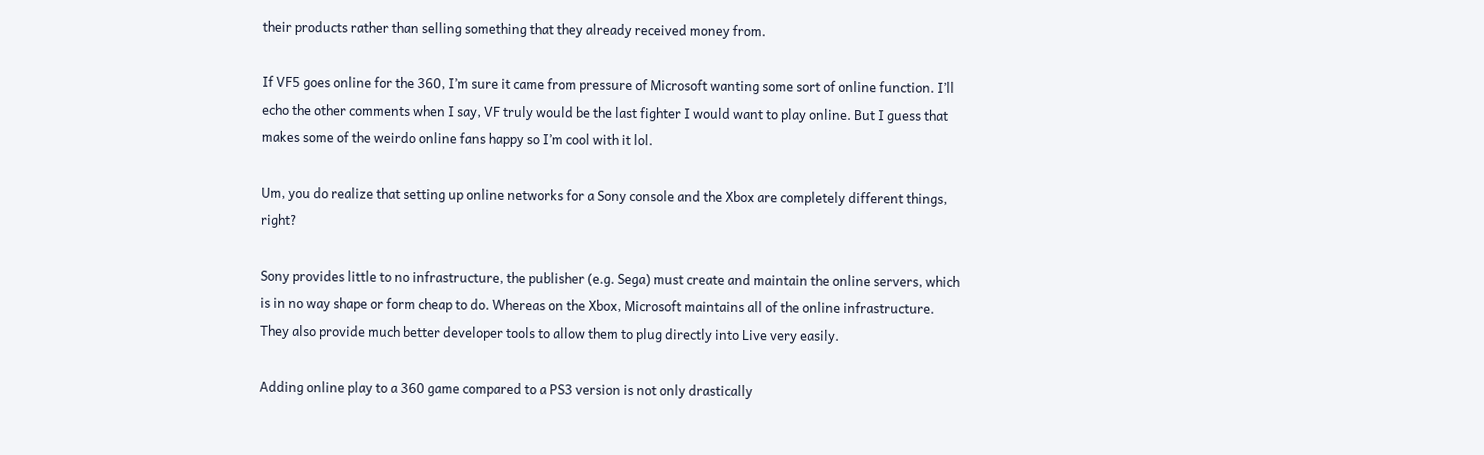their products rather than selling something that they already received money from.

If VF5 goes online for the 360, I’m sure it came from pressure of Microsoft wanting some sort of online function. I’ll echo the other comments when I say, VF truly would be the last fighter I would want to play online. But I guess that makes some of the weirdo online fans happy so I’m cool with it lol.

Um, you do realize that setting up online networks for a Sony console and the Xbox are completely different things, right?

Sony provides little to no infrastructure, the publisher (e.g. Sega) must create and maintain the online servers, which is in no way shape or form cheap to do. Whereas on the Xbox, Microsoft maintains all of the online infrastructure. They also provide much better developer tools to allow them to plug directly into Live very easily.

Adding online play to a 360 game compared to a PS3 version is not only drastically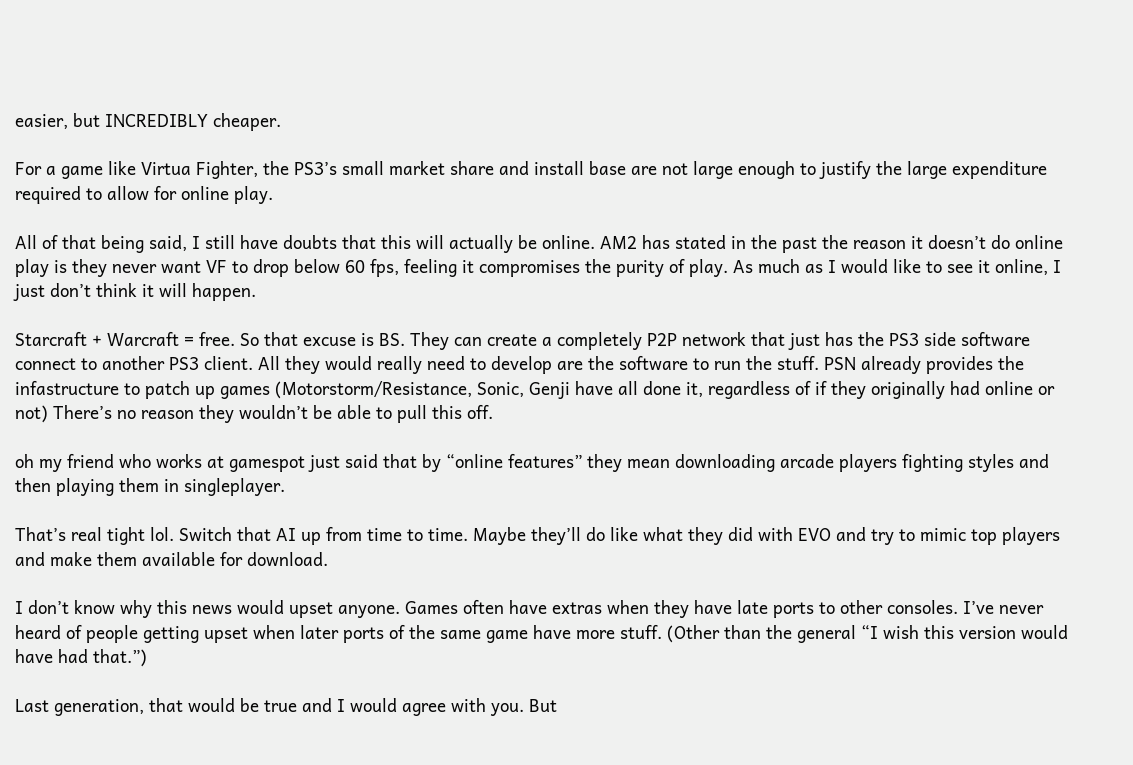easier, but INCREDIBLY cheaper.

For a game like Virtua Fighter, the PS3’s small market share and install base are not large enough to justify the large expenditure required to allow for online play.

All of that being said, I still have doubts that this will actually be online. AM2 has stated in the past the reason it doesn’t do online play is they never want VF to drop below 60 fps, feeling it compromises the purity of play. As much as I would like to see it online, I just don’t think it will happen.

Starcraft + Warcraft = free. So that excuse is BS. They can create a completely P2P network that just has the PS3 side software connect to another PS3 client. All they would really need to develop are the software to run the stuff. PSN already provides the infastructure to patch up games (Motorstorm/Resistance, Sonic, Genji have all done it, regardless of if they originally had online or not) There’s no reason they wouldn’t be able to pull this off.

oh my friend who works at gamespot just said that by “online features” they mean downloading arcade players fighting styles and then playing them in singleplayer.

That’s real tight lol. Switch that AI up from time to time. Maybe they’ll do like what they did with EVO and try to mimic top players and make them available for download.

I don’t know why this news would upset anyone. Games often have extras when they have late ports to other consoles. I’ve never heard of people getting upset when later ports of the same game have more stuff. (Other than the general “I wish this version would have had that.”)

Last generation, that would be true and I would agree with you. But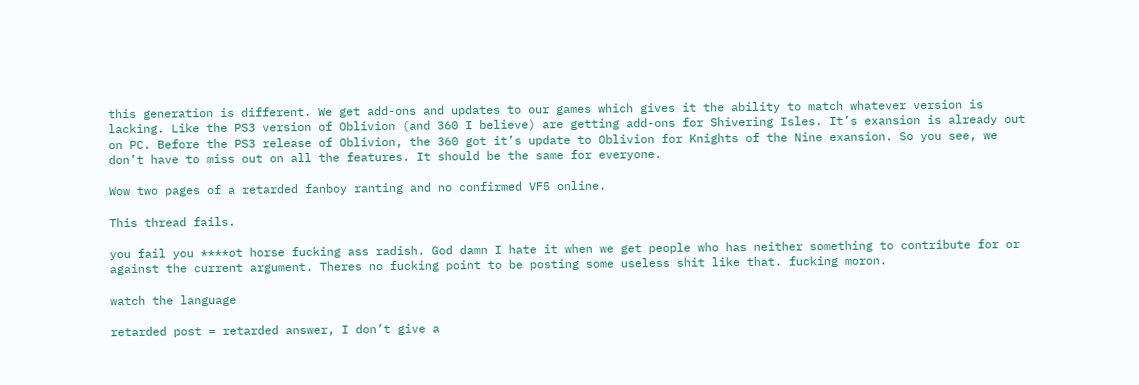this generation is different. We get add-ons and updates to our games which gives it the ability to match whatever version is lacking. Like the PS3 version of Oblivion (and 360 I believe) are getting add-ons for Shivering Isles. It’s exansion is already out on PC. Before the PS3 release of Oblivion, the 360 got it’s update to Oblivion for Knights of the Nine exansion. So you see, we don’t have to miss out on all the features. It should be the same for everyone.

Wow two pages of a retarded fanboy ranting and no confirmed VF5 online.

This thread fails.

you fail you ****ot horse fucking ass radish. God damn I hate it when we get people who has neither something to contribute for or against the current argument. Theres no fucking point to be posting some useless shit like that. fucking moron.

watch the language

retarded post = retarded answer, I don’t give a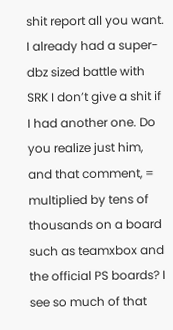shit report all you want. I already had a super-dbz sized battle with SRK I don’t give a shit if I had another one. Do you realize just him, and that comment, = multiplied by tens of thousands on a board such as teamxbox and the official PS boards? I see so much of that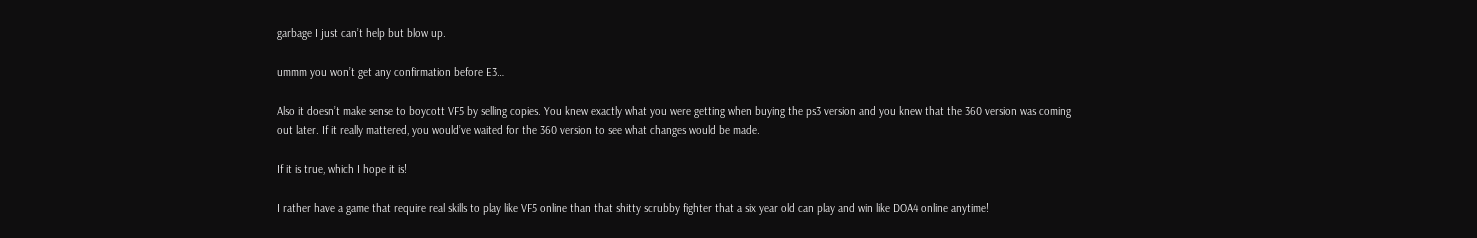garbage I just can’t help but blow up.

ummm you won’t get any confirmation before E3…

Also it doesn’t make sense to boycott VF5 by selling copies. You knew exactly what you were getting when buying the ps3 version and you knew that the 360 version was coming out later. If it really mattered, you would’ve waited for the 360 version to see what changes would be made.

If it is true, which I hope it is!

I rather have a game that require real skills to play like VF5 online than that shitty scrubby fighter that a six year old can play and win like DOA4 online anytime!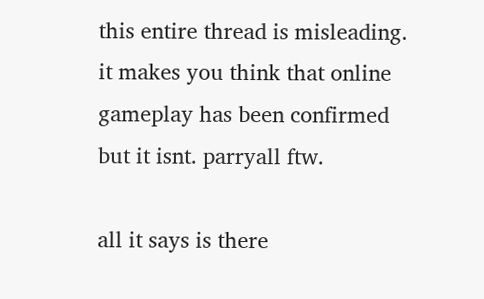this entire thread is misleading. it makes you think that online gameplay has been confirmed but it isnt. parryall ftw.

all it says is there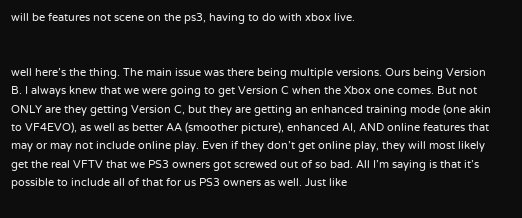will be features not scene on the ps3, having to do with xbox live.


well here’s the thing. The main issue was there being multiple versions. Ours being Version B. I always knew that we were going to get Version C when the Xbox one comes. But not ONLY are they getting Version C, but they are getting an enhanced training mode (one akin to VF4EVO), as well as better AA (smoother picture), enhanced AI, AND online features that may or may not include online play. Even if they don’t get online play, they will most likely get the real VFTV that we PS3 owners got screwed out of so bad. All I’m saying is that it’s possible to include all of that for us PS3 owners as well. Just like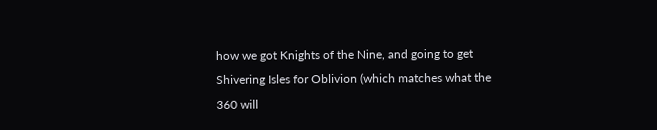how we got Knights of the Nine, and going to get Shivering Isles for Oblivion (which matches what the 360 will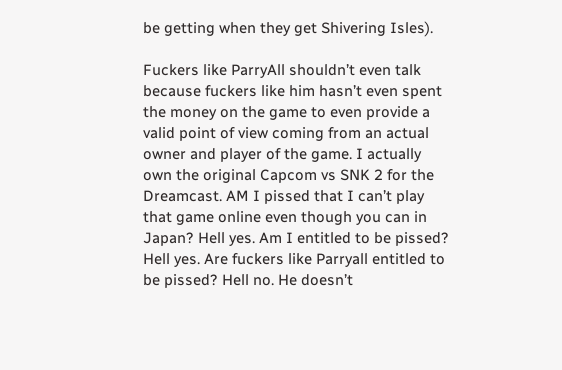be getting when they get Shivering Isles).

Fuckers like ParryAll shouldn’t even talk because fuckers like him hasn’t even spent the money on the game to even provide a valid point of view coming from an actual owner and player of the game. I actually own the original Capcom vs SNK 2 for the Dreamcast. AM I pissed that I can’t play that game online even though you can in Japan? Hell yes. Am I entitled to be pissed? Hell yes. Are fuckers like Parryall entitled to be pissed? Hell no. He doesn’t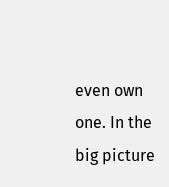even own one. In the big picture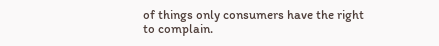of things only consumers have the right to complain.